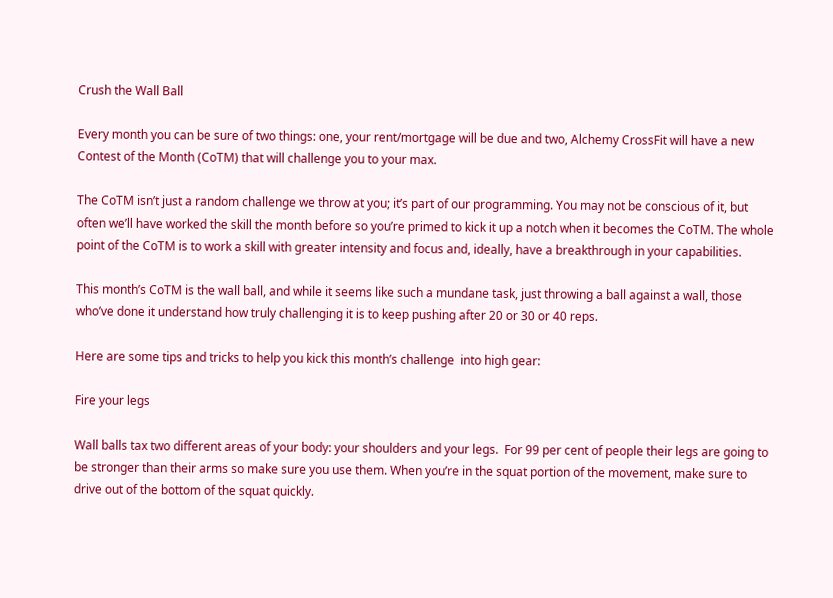Crush the Wall Ball

Every month you can be sure of two things: one, your rent/mortgage will be due and two, Alchemy CrossFit will have a new Contest of the Month (CoTM) that will challenge you to your max.

The CoTM isn’t just a random challenge we throw at you; it’s part of our programming. You may not be conscious of it, but often we’ll have worked the skill the month before so you’re primed to kick it up a notch when it becomes the CoTM. The whole point of the CoTM is to work a skill with greater intensity and focus and, ideally, have a breakthrough in your capabilities.

This month’s CoTM is the wall ball, and while it seems like such a mundane task, just throwing a ball against a wall, those who’ve done it understand how truly challenging it is to keep pushing after 20 or 30 or 40 reps.

Here are some tips and tricks to help you kick this month’s challenge  into high gear:

Fire your legs

Wall balls tax two different areas of your body: your shoulders and your legs.  For 99 per cent of people their legs are going to be stronger than their arms so make sure you use them. When you’re in the squat portion of the movement, make sure to drive out of the bottom of the squat quickly.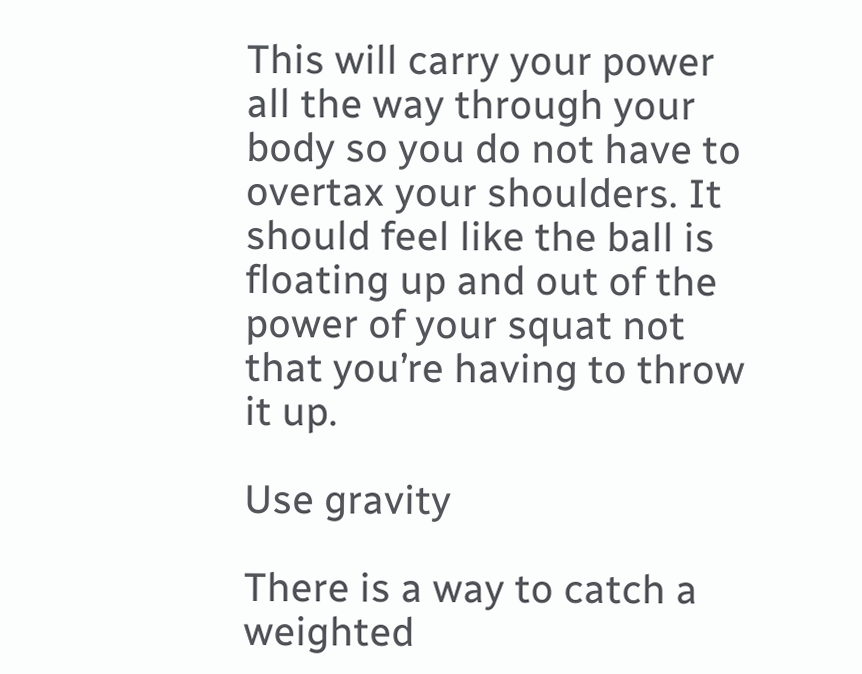This will carry your power all the way through your body so you do not have to overtax your shoulders. It should feel like the ball is floating up and out of the power of your squat not that you’re having to throw it up.

Use gravity

There is a way to catch a weighted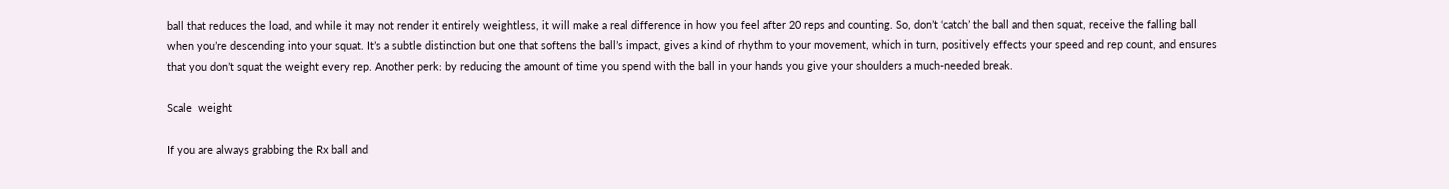ball that reduces the load, and while it may not render it entirely weightless, it will make a real difference in how you feel after 20 reps and counting. So, don’t ‘catch’ the ball and then squat, receive the falling ball when you’re descending into your squat. It’s a subtle distinction but one that softens the ball’s impact, gives a kind of rhythm to your movement, which in turn, positively effects your speed and rep count, and ensures that you don’t squat the weight every rep. Another perk: by reducing the amount of time you spend with the ball in your hands you give your shoulders a much-needed break.

Scale  weight

If you are always grabbing the Rx ball and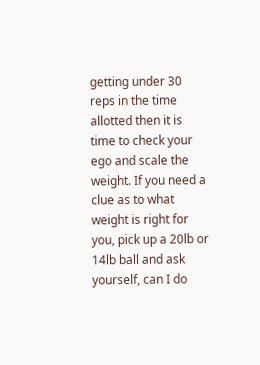getting under 30 reps in the time allotted then it is time to check your ego and scale the weight. If you need a clue as to what weight is right for you, pick up a 20lb or 14lb ball and ask yourself, can I do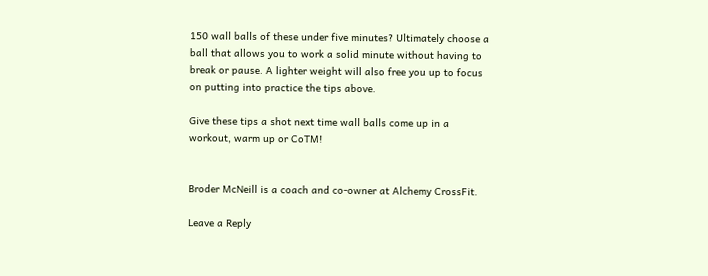150 wall balls of these under five minutes? Ultimately choose a ball that allows you to work a solid minute without having to break or pause. A lighter weight will also free you up to focus on putting into practice the tips above.

Give these tips a shot next time wall balls come up in a workout, warm up or CoTM!


Broder McNeill is a coach and co-owner at Alchemy CrossFit.

Leave a Reply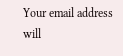Your email address will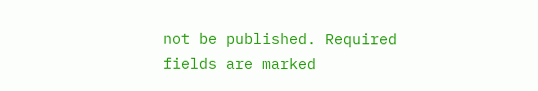not be published. Required fields are marked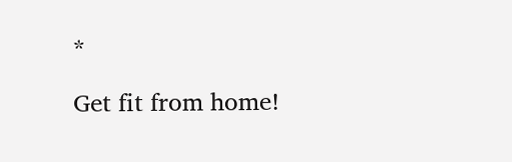*

Get fit from home!